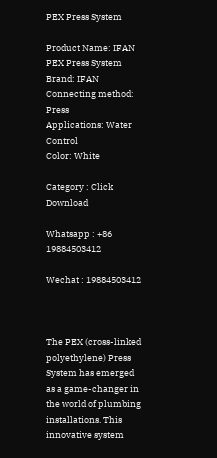PEX Press System

Product Name: IFAN PEX Press System
Brand: IFAN
Connecting method: Press
Applications: Water Control
Color: White

Category : Click Download

Whatsapp : +86 19884503412

Wechat : 19884503412



The PEX (cross-linked polyethylene) Press System has emerged as a game-changer in the world of plumbing installations. This innovative system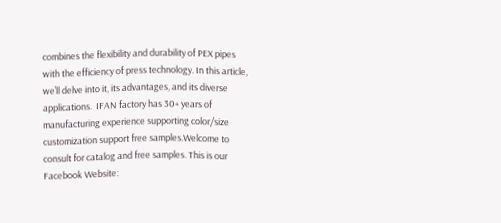combines the flexibility and durability of PEX pipes with the efficiency of press technology. In this article, we’ll delve into it, its advantages, and its diverse applications.  IFAN factory has 30+ years of manufacturing experience supporting color/size customization support free samples.Welcome to consult for catalog and free samples. This is our Facebook Website: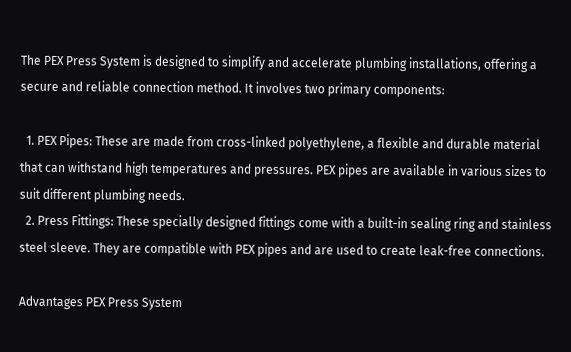The PEX Press System is designed to simplify and accelerate plumbing installations, offering a secure and reliable connection method. It involves two primary components:

  1. PEX Pipes: These are made from cross-linked polyethylene, a flexible and durable material that can withstand high temperatures and pressures. PEX pipes are available in various sizes to suit different plumbing needs.
  2. Press Fittings: These specially designed fittings come with a built-in sealing ring and stainless steel sleeve. They are compatible with PEX pipes and are used to create leak-free connections.

Advantages PEX Press System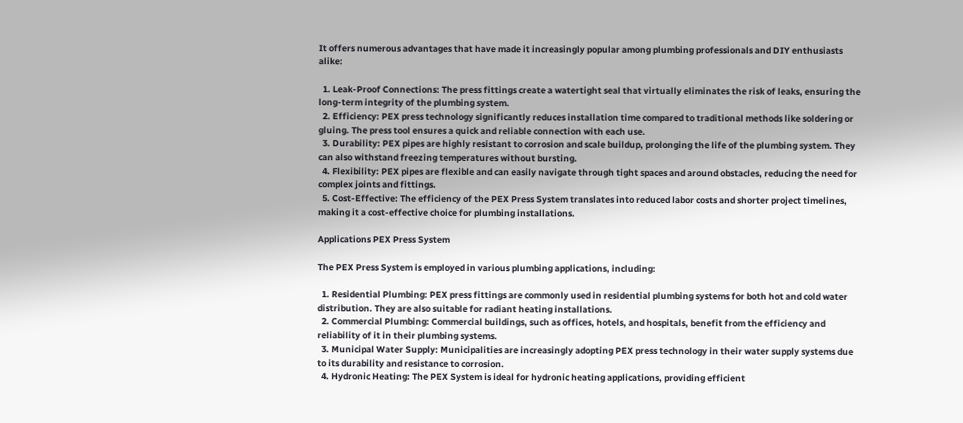It offers numerous advantages that have made it increasingly popular among plumbing professionals and DIY enthusiasts alike:

  1. Leak-Proof Connections: The press fittings create a watertight seal that virtually eliminates the risk of leaks, ensuring the long-term integrity of the plumbing system.
  2. Efficiency: PEX press technology significantly reduces installation time compared to traditional methods like soldering or gluing. The press tool ensures a quick and reliable connection with each use.
  3. Durability: PEX pipes are highly resistant to corrosion and scale buildup, prolonging the life of the plumbing system. They can also withstand freezing temperatures without bursting.
  4. Flexibility: PEX pipes are flexible and can easily navigate through tight spaces and around obstacles, reducing the need for complex joints and fittings.
  5. Cost-Effective: The efficiency of the PEX Press System translates into reduced labor costs and shorter project timelines, making it a cost-effective choice for plumbing installations.

Applications PEX Press System

The PEX Press System is employed in various plumbing applications, including:

  1. Residential Plumbing: PEX press fittings are commonly used in residential plumbing systems for both hot and cold water distribution. They are also suitable for radiant heating installations.
  2. Commercial Plumbing: Commercial buildings, such as offices, hotels, and hospitals, benefit from the efficiency and reliability of it in their plumbing systems.
  3. Municipal Water Supply: Municipalities are increasingly adopting PEX press technology in their water supply systems due to its durability and resistance to corrosion.
  4. Hydronic Heating: The PEX System is ideal for hydronic heating applications, providing efficient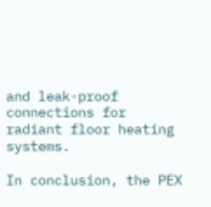and leak-proof connections for radiant floor heating systems.

In conclusion, the PEX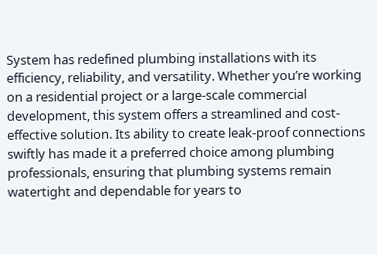System has redefined plumbing installations with its efficiency, reliability, and versatility. Whether you’re working on a residential project or a large-scale commercial development, this system offers a streamlined and cost-effective solution. Its ability to create leak-proof connections swiftly has made it a preferred choice among plumbing professionals, ensuring that plumbing systems remain watertight and dependable for years to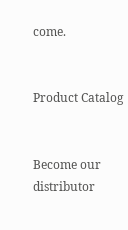come.


Product Catalog


Become our distributor